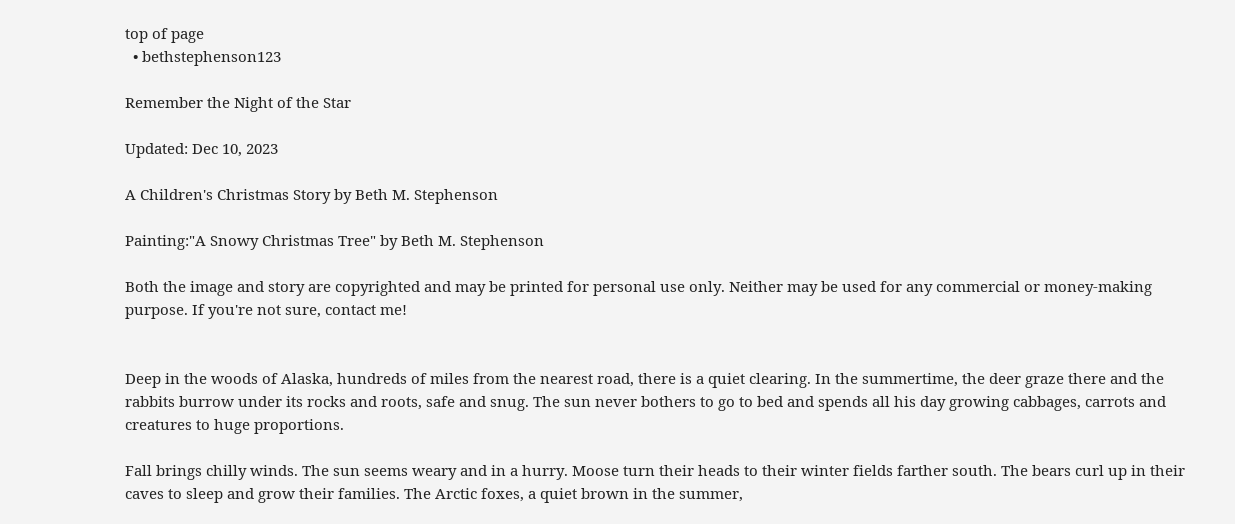top of page
  • bethstephenson123

Remember the Night of the Star

Updated: Dec 10, 2023

A Children's Christmas Story by Beth M. Stephenson

Painting:"A Snowy Christmas Tree" by Beth M. Stephenson

Both the image and story are copyrighted and may be printed for personal use only. Neither may be used for any commercial or money-making purpose. If you're not sure, contact me!


Deep in the woods of Alaska, hundreds of miles from the nearest road, there is a quiet clearing. In the summertime, the deer graze there and the rabbits burrow under its rocks and roots, safe and snug. The sun never bothers to go to bed and spends all his day growing cabbages, carrots and creatures to huge proportions.

Fall brings chilly winds. The sun seems weary and in a hurry. Moose turn their heads to their winter fields farther south. The bears curl up in their caves to sleep and grow their families. The Arctic foxes, a quiet brown in the summer,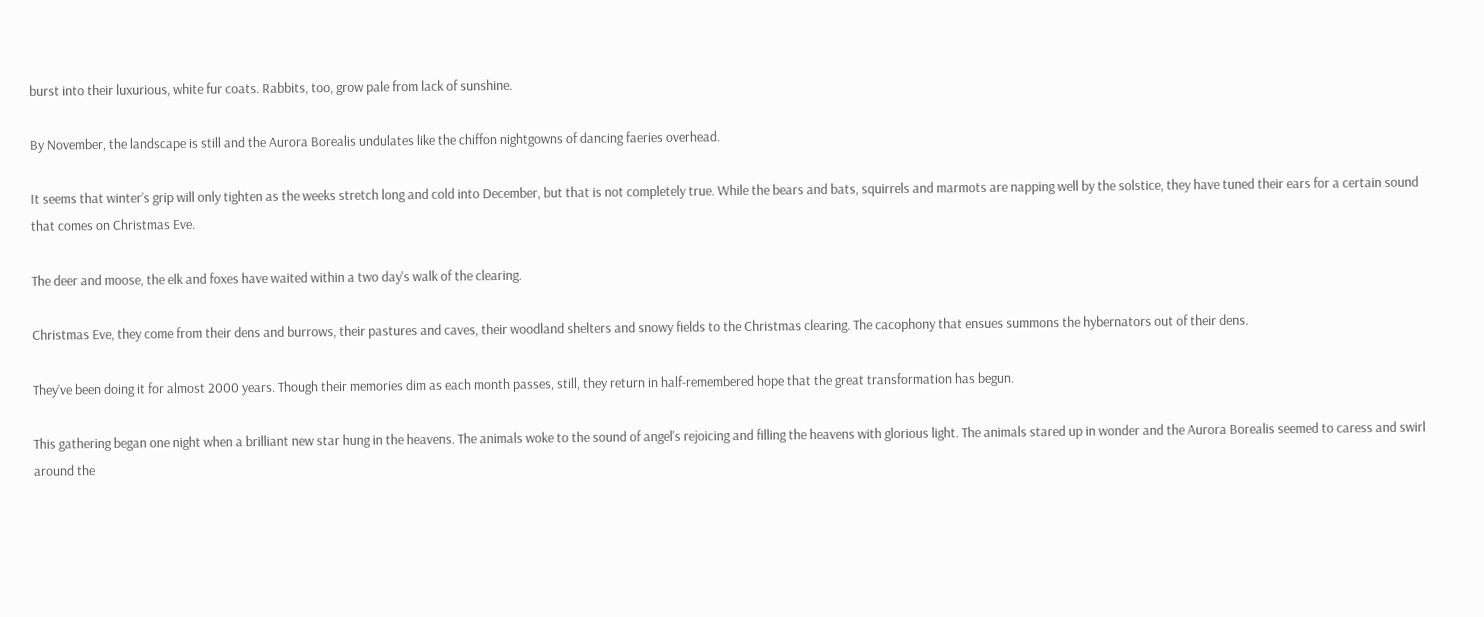burst into their luxurious, white fur coats. Rabbits, too, grow pale from lack of sunshine.

By November, the landscape is still and the Aurora Borealis undulates like the chiffon nightgowns of dancing faeries overhead.

It seems that winter’s grip will only tighten as the weeks stretch long and cold into December, but that is not completely true. While the bears and bats, squirrels and marmots are napping well by the solstice, they have tuned their ears for a certain sound that comes on Christmas Eve.

The deer and moose, the elk and foxes have waited within a two day's walk of the clearing.

Christmas Eve, they come from their dens and burrows, their pastures and caves, their woodland shelters and snowy fields to the Christmas clearing. The cacophony that ensues summons the hybernators out of their dens.

They’ve been doing it for almost 2000 years. Though their memories dim as each month passes, still, they return in half-remembered hope that the great transformation has begun.

This gathering began one night when a brilliant new star hung in the heavens. The animals woke to the sound of angel's rejoicing and filling the heavens with glorious light. The animals stared up in wonder and the Aurora Borealis seemed to caress and swirl around the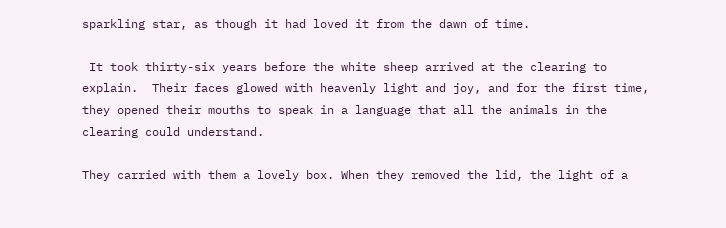sparkling star, as though it had loved it from the dawn of time.

 It took thirty-six years before the white sheep arrived at the clearing to explain.  Their faces glowed with heavenly light and joy, and for the first time, they opened their mouths to speak in a language that all the animals in the clearing could understand.

They carried with them a lovely box. When they removed the lid, the light of a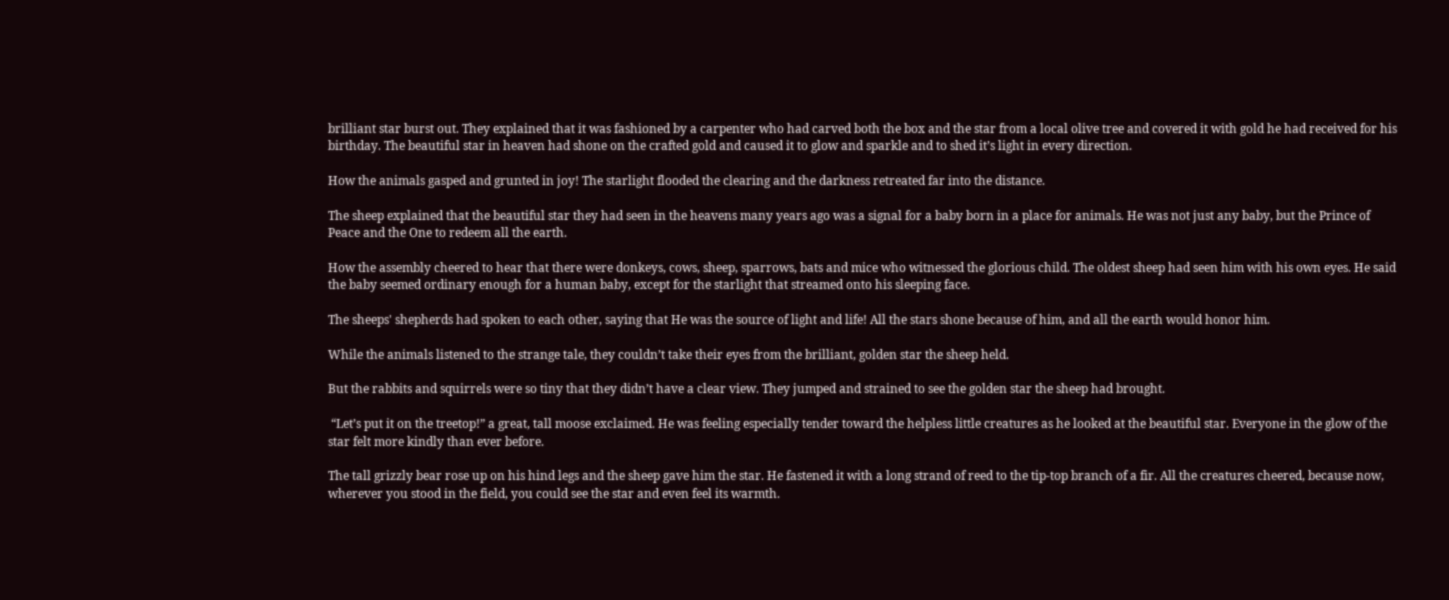brilliant star burst out. They explained that it was fashioned by a carpenter who had carved both the box and the star from a local olive tree and covered it with gold he had received for his birthday. The beautiful star in heaven had shone on the crafted gold and caused it to glow and sparkle and to shed it’s light in every direction.

How the animals gasped and grunted in joy! The starlight flooded the clearing and the darkness retreated far into the distance.

The sheep explained that the beautiful star they had seen in the heavens many years ago was a signal for a baby born in a place for animals. He was not just any baby, but the Prince of Peace and the One to redeem all the earth.

How the assembly cheered to hear that there were donkeys, cows, sheep, sparrows, bats and mice who witnessed the glorious child. The oldest sheep had seen him with his own eyes. He said the baby seemed ordinary enough for a human baby, except for the starlight that streamed onto his sleeping face.

The sheeps' shepherds had spoken to each other, saying that He was the source of light and life! All the stars shone because of him, and all the earth would honor him.

While the animals listened to the strange tale, they couldn’t take their eyes from the brilliant, golden star the sheep held.

But the rabbits and squirrels were so tiny that they didn’t have a clear view. They jumped and strained to see the golden star the sheep had brought.

 “Let’s put it on the treetop!” a great, tall moose exclaimed. He was feeling especially tender toward the helpless little creatures as he looked at the beautiful star. Everyone in the glow of the star felt more kindly than ever before.

The tall grizzly bear rose up on his hind legs and the sheep gave him the star. He fastened it with a long strand of reed to the tip-top branch of a fir. All the creatures cheered, because now, wherever you stood in the field, you could see the star and even feel its warmth.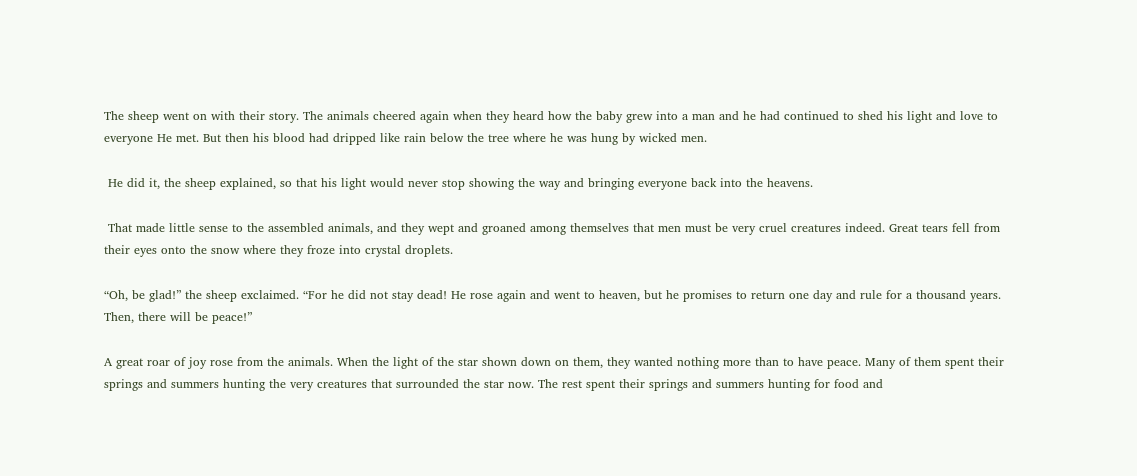The sheep went on with their story. The animals cheered again when they heard how the baby grew into a man and he had continued to shed his light and love to everyone He met. But then his blood had dripped like rain below the tree where he was hung by wicked men.

 He did it, the sheep explained, so that his light would never stop showing the way and bringing everyone back into the heavens.

 That made little sense to the assembled animals, and they wept and groaned among themselves that men must be very cruel creatures indeed. Great tears fell from their eyes onto the snow where they froze into crystal droplets.

“Oh, be glad!” the sheep exclaimed. “For he did not stay dead! He rose again and went to heaven, but he promises to return one day and rule for a thousand years. Then, there will be peace!”

A great roar of joy rose from the animals. When the light of the star shown down on them, they wanted nothing more than to have peace. Many of them spent their springs and summers hunting the very creatures that surrounded the star now. The rest spent their springs and summers hunting for food and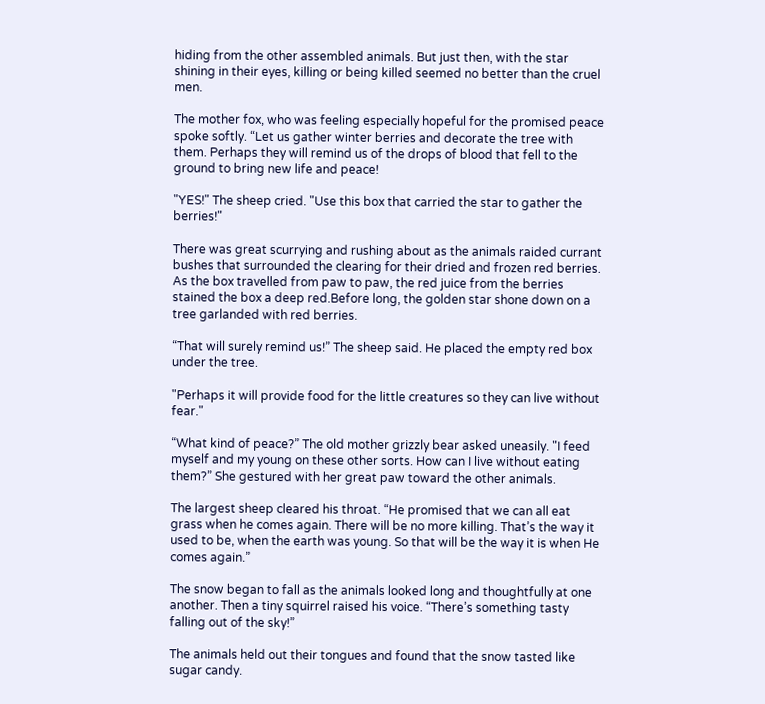hiding from the other assembled animals. But just then, with the star shining in their eyes, killing or being killed seemed no better than the cruel men.

The mother fox, who was feeling especially hopeful for the promised peace spoke softly. “Let us gather winter berries and decorate the tree with them. Perhaps they will remind us of the drops of blood that fell to the ground to bring new life and peace!

"YES!" The sheep cried. "Use this box that carried the star to gather the berries!"

There was great scurrying and rushing about as the animals raided currant bushes that surrounded the clearing for their dried and frozen red berries.  As the box travelled from paw to paw, the red juice from the berries stained the box a deep red.Before long, the golden star shone down on a tree garlanded with red berries.

“That will surely remind us!” The sheep said. He placed the empty red box under the tree.

"Perhaps it will provide food for the little creatures so they can live without fear."

“What kind of peace?” The old mother grizzly bear asked uneasily. "I feed myself and my young on these other sorts. How can I live without eating them?” She gestured with her great paw toward the other animals.

The largest sheep cleared his throat. “He promised that we can all eat grass when he comes again. There will be no more killing. That’s the way it used to be, when the earth was young. So that will be the way it is when He comes again.”

The snow began to fall as the animals looked long and thoughtfully at one another. Then a tiny squirrel raised his voice. “There’s something tasty falling out of the sky!”

The animals held out their tongues and found that the snow tasted like sugar candy.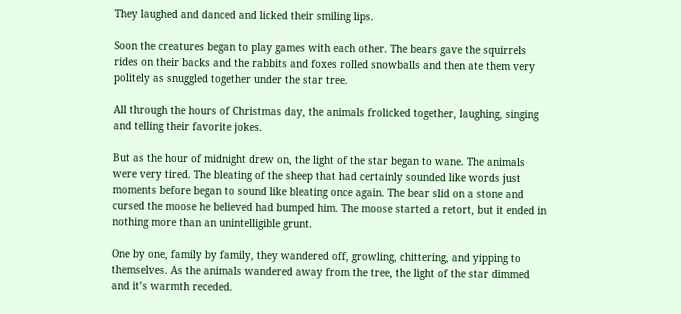They laughed and danced and licked their smiling lips.

Soon the creatures began to play games with each other. The bears gave the squirrels rides on their backs and the rabbits and foxes rolled snowballs and then ate them very politely as snuggled together under the star tree.

All through the hours of Christmas day, the animals frolicked together, laughing, singing and telling their favorite jokes.

But as the hour of midnight drew on, the light of the star began to wane. The animals were very tired. The bleating of the sheep that had certainly sounded like words just moments before began to sound like bleating once again. The bear slid on a stone and cursed the moose he believed had bumped him. The moose started a retort, but it ended in nothing more than an unintelligible grunt.

One by one, family by family, they wandered off, growling, chittering, and yipping to themselves. As the animals wandered away from the tree, the light of the star dimmed and it’s warmth receded.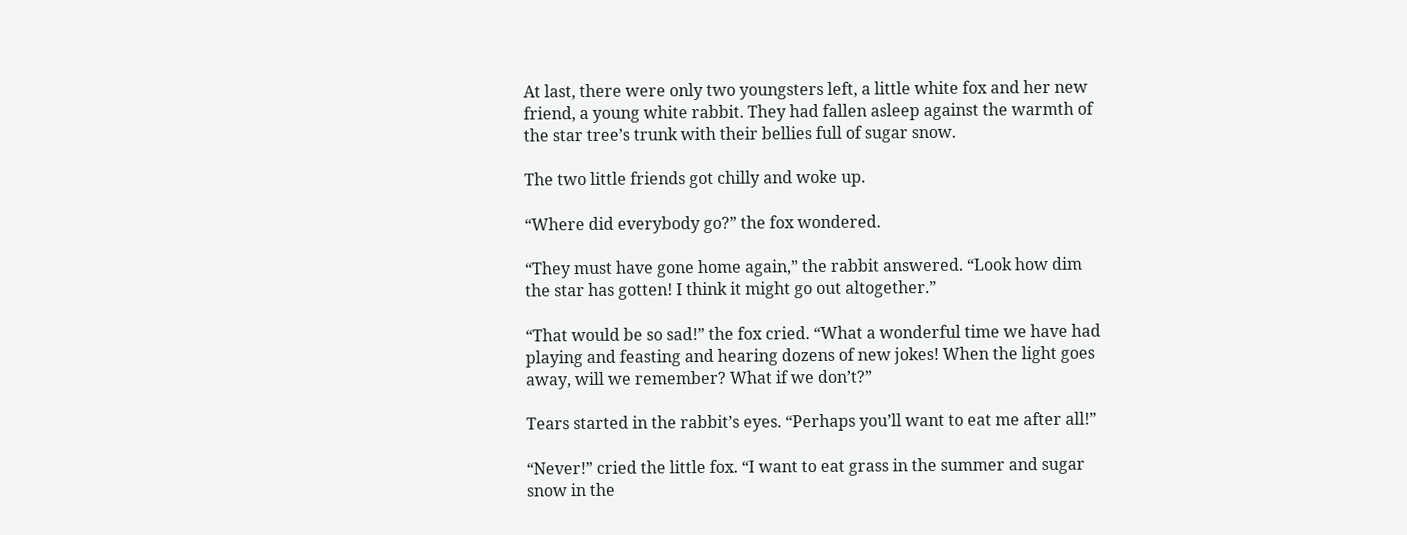At last, there were only two youngsters left, a little white fox and her new friend, a young white rabbit. They had fallen asleep against the warmth of the star tree’s trunk with their bellies full of sugar snow.

The two little friends got chilly and woke up.

“Where did everybody go?” the fox wondered.

“They must have gone home again,” the rabbit answered. “Look how dim the star has gotten! I think it might go out altogether.”

“That would be so sad!” the fox cried. “What a wonderful time we have had playing and feasting and hearing dozens of new jokes! When the light goes away, will we remember? What if we don’t?”

Tears started in the rabbit’s eyes. “Perhaps you’ll want to eat me after all!”

“Never!” cried the little fox. “I want to eat grass in the summer and sugar snow in the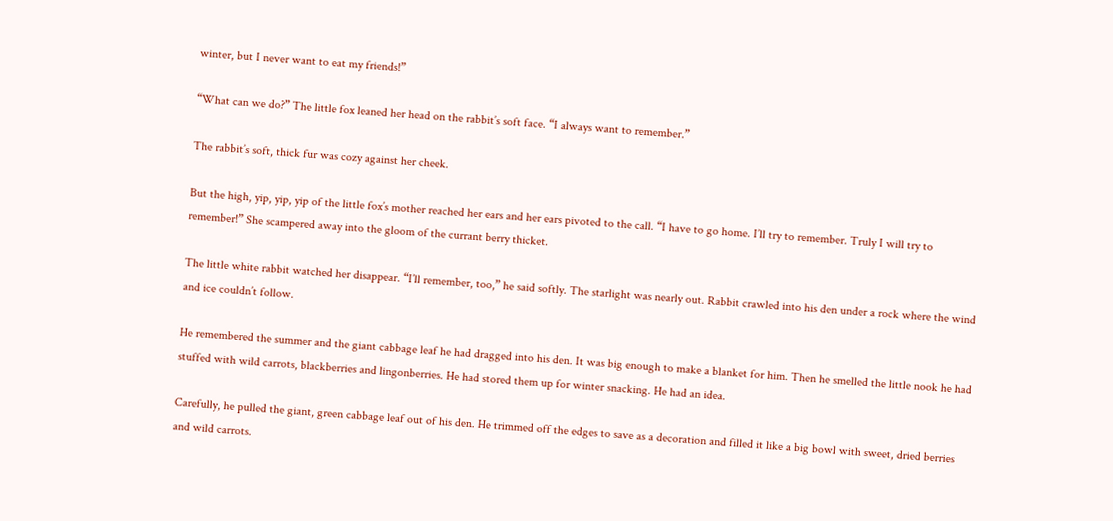winter, but I never want to eat my friends!”

“What can we do?” The little fox leaned her head on the rabbit’s soft face. “I always want to remember.”

The rabbit’s soft, thick fur was cozy against her cheek.

But the high, yip, yip, yip of the little fox’s mother reached her ears and her ears pivoted to the call. “I have to go home. I’ll try to remember. Truly I will try to remember!” She scampered away into the gloom of the currant berry thicket.

The little white rabbit watched her disappear. “I’ll remember, too,” he said softly. The starlight was nearly out. Rabbit crawled into his den under a rock where the wind and ice couldn’t follow.

He remembered the summer and the giant cabbage leaf he had dragged into his den. It was big enough to make a blanket for him. Then he smelled the little nook he had stuffed with wild carrots, blackberries and lingonberries. He had stored them up for winter snacking. He had an idea.

Carefully, he pulled the giant, green cabbage leaf out of his den. He trimmed off the edges to save as a decoration and filled it like a big bowl with sweet, dried berries and wild carrots.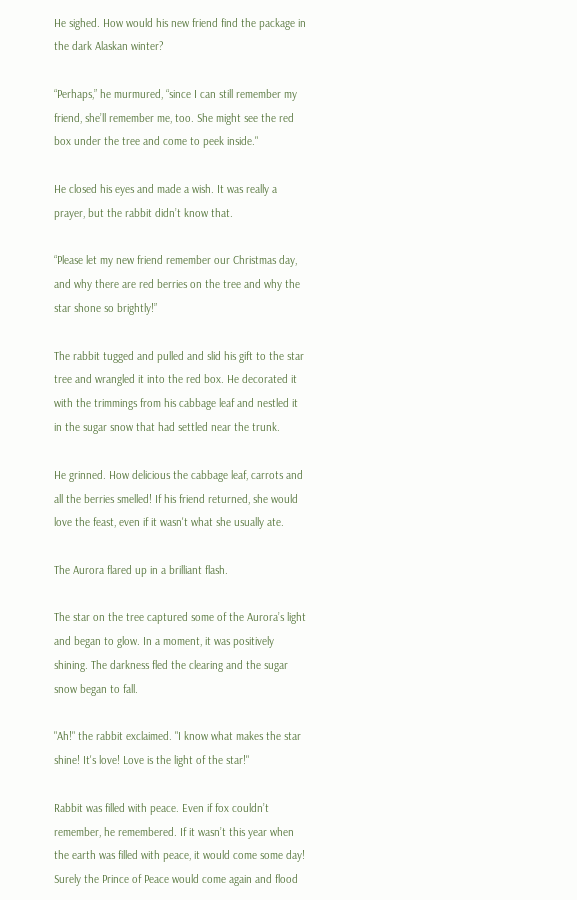He sighed. How would his new friend find the package in the dark Alaskan winter?

“Perhaps,” he murmured, “since I can still remember my friend, she’ll remember me, too. She might see the red box under the tree and come to peek inside."

He closed his eyes and made a wish. It was really a prayer, but the rabbit didn’t know that.

“Please let my new friend remember our Christmas day, and why there are red berries on the tree and why the star shone so brightly!”

The rabbit tugged and pulled and slid his gift to the star tree and wrangled it into the red box. He decorated it with the trimmings from his cabbage leaf and nestled it in the sugar snow that had settled near the trunk.

He grinned. How delicious the cabbage leaf, carrots and all the berries smelled! If his friend returned, she would love the feast, even if it wasn't what she usually ate.

The Aurora flared up in a brilliant flash.

The star on the tree captured some of the Aurora’s light and began to glow. In a moment, it was positively shining. The darkness fled the clearing and the sugar snow began to fall.

"Ah!" the rabbit exclaimed. "I know what makes the star shine! It's love! Love is the light of the star!"

Rabbit was filled with peace. Even if fox couldn’t remember, he remembered. If it wasn’t this year when the earth was filled with peace, it would come some day! Surely the Prince of Peace would come again and flood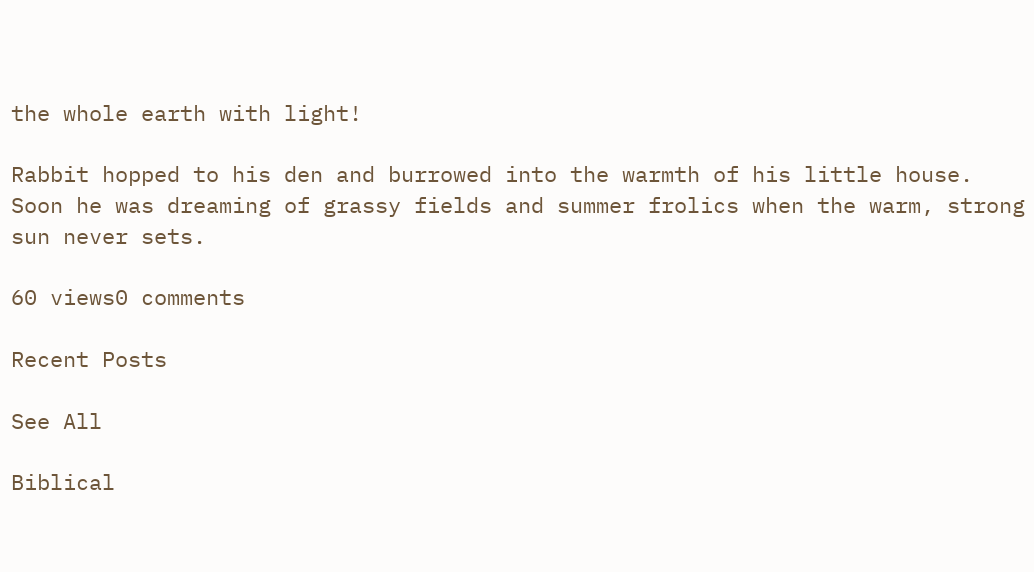the whole earth with light!

Rabbit hopped to his den and burrowed into the warmth of his little house. Soon he was dreaming of grassy fields and summer frolics when the warm, strong sun never sets.

60 views0 comments

Recent Posts

See All

Biblical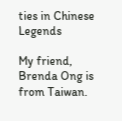ties in Chinese Legends

My friend, Brenda Ong is from Taiwan.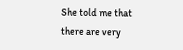She told me that there are very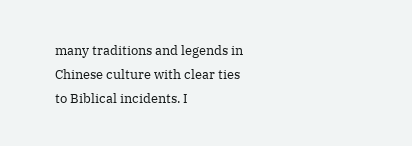many traditions and legends in Chinese culture with clear ties to Biblical incidents. I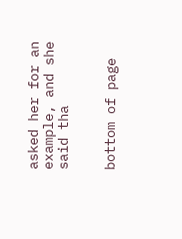asked her for an example, and she said tha


bottom of page